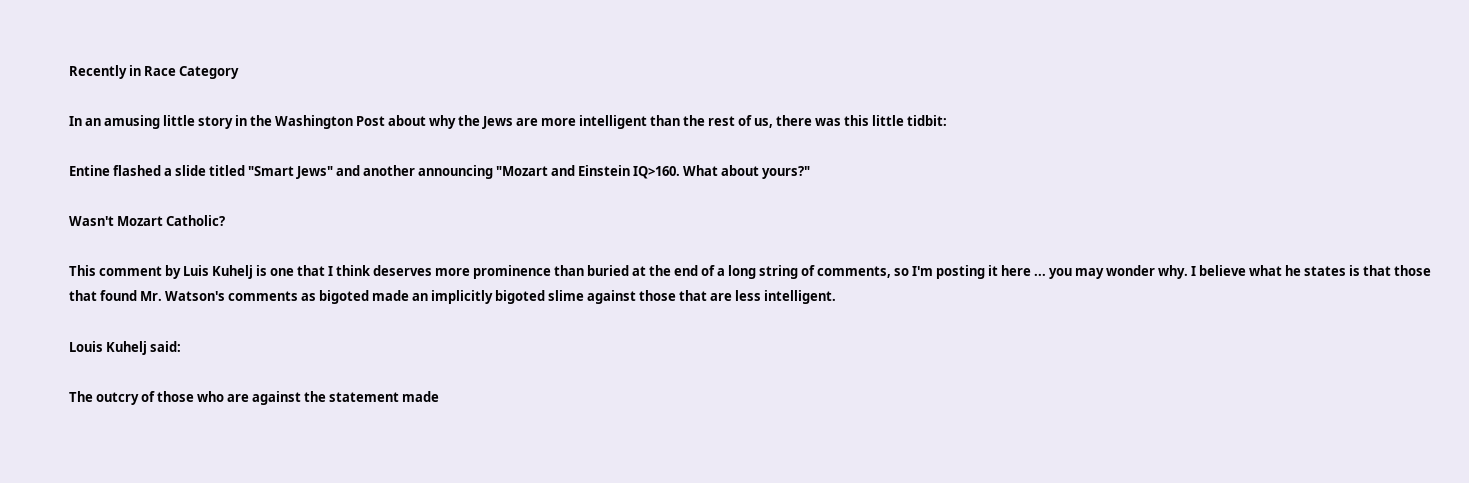Recently in Race Category

In an amusing little story in the Washington Post about why the Jews are more intelligent than the rest of us, there was this little tidbit:

Entine flashed a slide titled "Smart Jews" and another announcing "Mozart and Einstein IQ>160. What about yours?"

Wasn't Mozart Catholic?

This comment by Luis Kuhelj is one that I think deserves more prominence than buried at the end of a long string of comments, so I'm posting it here ... you may wonder why. I believe what he states is that those that found Mr. Watson's comments as bigoted made an implicitly bigoted slime against those that are less intelligent.

Louis Kuhelj said:

The outcry of those who are against the statement made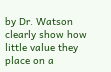by Dr. Watson clearly show how little value they place on a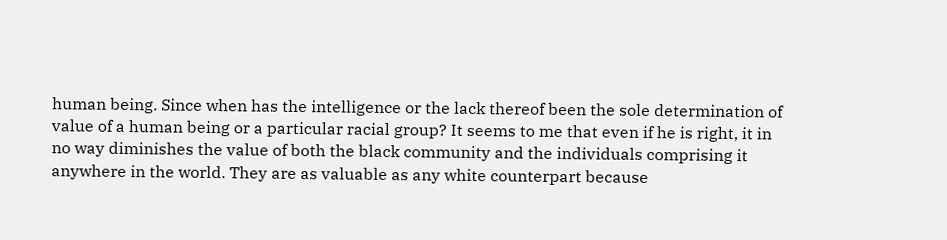human being. Since when has the intelligence or the lack thereof been the sole determination of value of a human being or a particular racial group? It seems to me that even if he is right, it in no way diminishes the value of both the black community and the individuals comprising it anywhere in the world. They are as valuable as any white counterpart because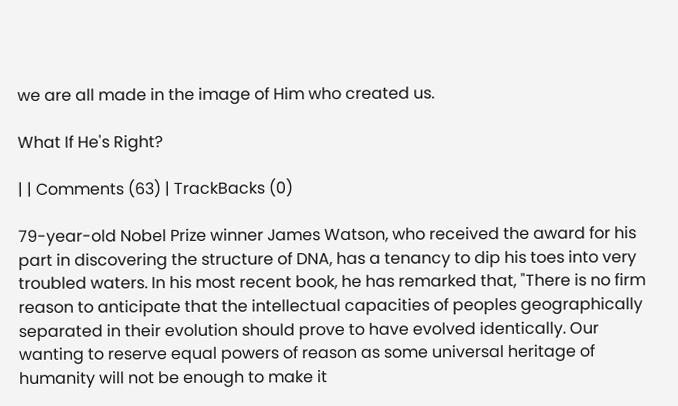we are all made in the image of Him who created us.

What If He's Right?

| | Comments (63) | TrackBacks (0)

79-year-old Nobel Prize winner James Watson, who received the award for his part in discovering the structure of DNA, has a tenancy to dip his toes into very troubled waters. In his most recent book, he has remarked that, "There is no firm reason to anticipate that the intellectual capacities of peoples geographically separated in their evolution should prove to have evolved identically. Our wanting to reserve equal powers of reason as some universal heritage of humanity will not be enough to make it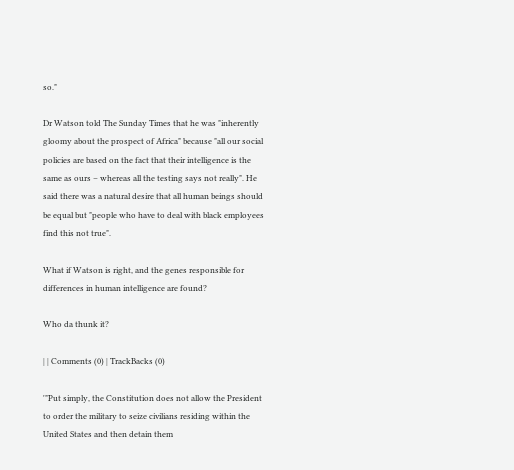so."

Dr Watson told The Sunday Times that he was "inherently gloomy about the prospect of Africa" because "all our social policies are based on the fact that their intelligence is the same as ours – whereas all the testing says not really". He said there was a natural desire that all human beings should be equal but "people who have to deal with black employees find this not true".

What if Watson is right, and the genes responsible for differences in human intelligence are found?

Who da thunk it?

| | Comments (0) | TrackBacks (0)

'"Put simply, the Constitution does not allow the President to order the military to seize civilians residing within the United States and then detain them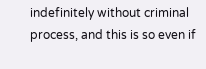indefinitely without criminal process, and this is so even if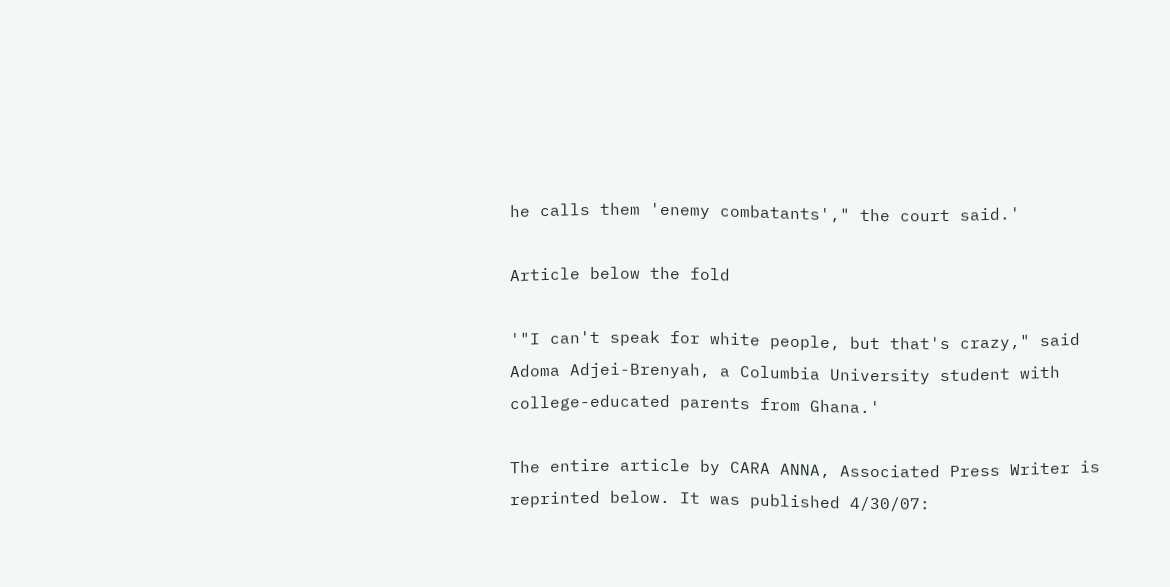he calls them 'enemy combatants'," the court said.'

Article below the fold

'"I can't speak for white people, but that's crazy," said Adoma Adjei-Brenyah, a Columbia University student with college-educated parents from Ghana.'

The entire article by CARA ANNA, Associated Press Writer is reprinted below. It was published 4/30/07: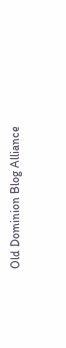Old Dominion Blog Alliance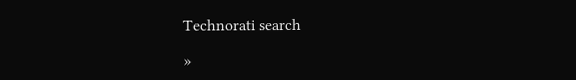Technorati search

»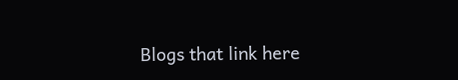Blogs that link here